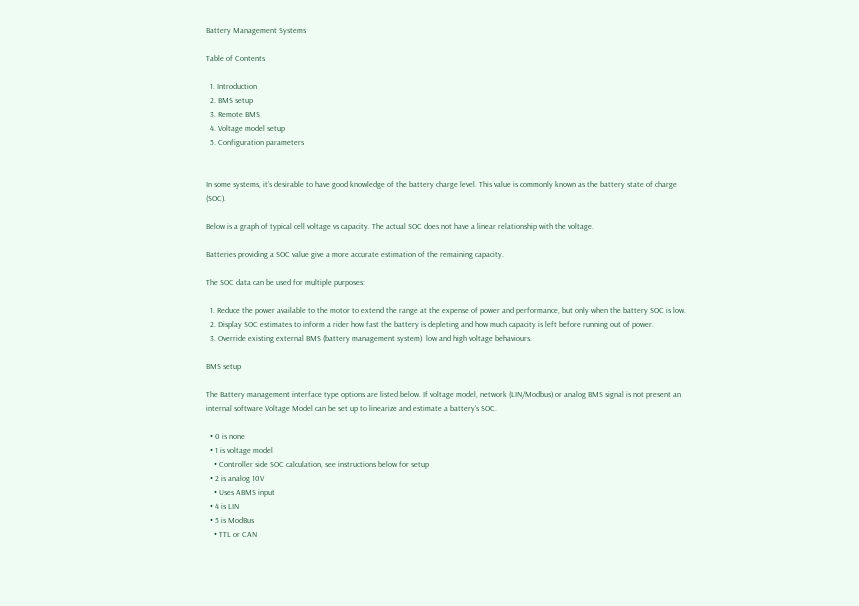Battery Management Systems

Table of Contents

  1. Introduction
  2. BMS setup
  3. Remote BMS
  4. Voltage model setup
  5. Configuration parameters


In some systems, it’s desirable to have good knowledge of the battery charge level. This value is commonly known as the battery state of charge (SOC).

Below is a graph of typical cell voltage vs capacity. The actual SOC does not have a linear relationship with the voltage.

Batteries providing a SOC value give a more accurate estimation of the remaining capacity.

The SOC data can be used for multiple purposes:

  1. Reduce the power available to the motor to extend the range at the expense of power and performance, but only when the battery SOC is low.
  2. Display SOC estimates to inform a rider how fast the battery is depleting and how much capacity is left before running out of power.
  3. Override existing external BMS (battery management system)  low and high voltage behaviours.

BMS setup

The Battery management interface type options are listed below. If voltage model, network (LIN/Modbus) or analog BMS signal is not present an internal software Voltage Model can be set up to linearize and estimate a battery’s SOC.

  • 0 is none
  • 1 is voltage model
    • Controller side SOC calculation, see instructions below for setup
  • 2 is analog 10V
    • Uses ABMS input
  • 4 is LIN
  • 5 is ModBus
    • TTL or CAN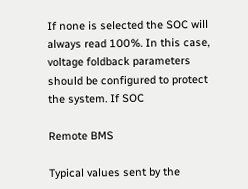If none is selected the SOC will always read 100%. In this case, voltage foldback parameters should be configured to protect the system. If SOC

Remote BMS

Typical values sent by the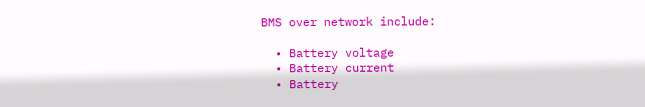BMS over network include:

  • Battery voltage
  • Battery current
  • Battery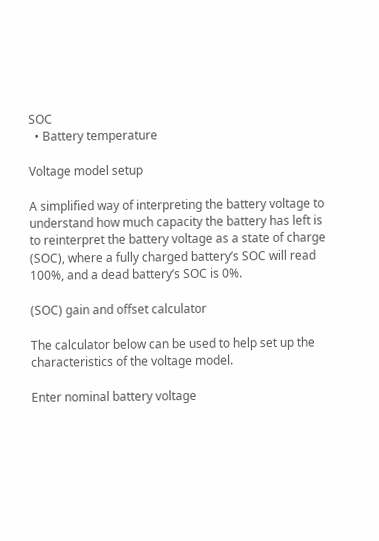SOC
  • Battery temperature

Voltage model setup

A simplified way of interpreting the battery voltage to understand how much capacity the battery has left is to reinterpret the battery voltage as a state of charge (SOC), where a fully charged battery’s SOC will read 100%, and a dead battery’s SOC is 0%.

(SOC) gain and offset calculator

The calculator below can be used to help set up the characteristics of the voltage model.

Enter nominal battery voltage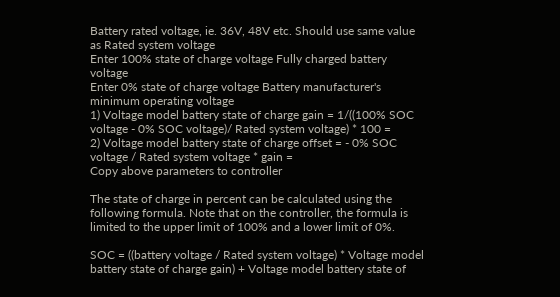Battery rated voltage, ie. 36V, 48V etc. Should use same value as Rated system voltage
Enter 100% state of charge voltage Fully charged battery voltage
Enter 0% state of charge voltage Battery manufacturer's minimum operating voltage
1) Voltage model battery state of charge gain = 1/((100% SOC voltage - 0% SOC voltage)/ Rated system voltage) * 100 =
2) Voltage model battery state of charge offset = - 0% SOC voltage / Rated system voltage * gain =
Copy above parameters to controller

The state of charge in percent can be calculated using the following formula. Note that on the controller, the formula is limited to the upper limit of 100% and a lower limit of 0%.

SOC = ((battery voltage / Rated system voltage) * Voltage model battery state of charge gain) + Voltage model battery state of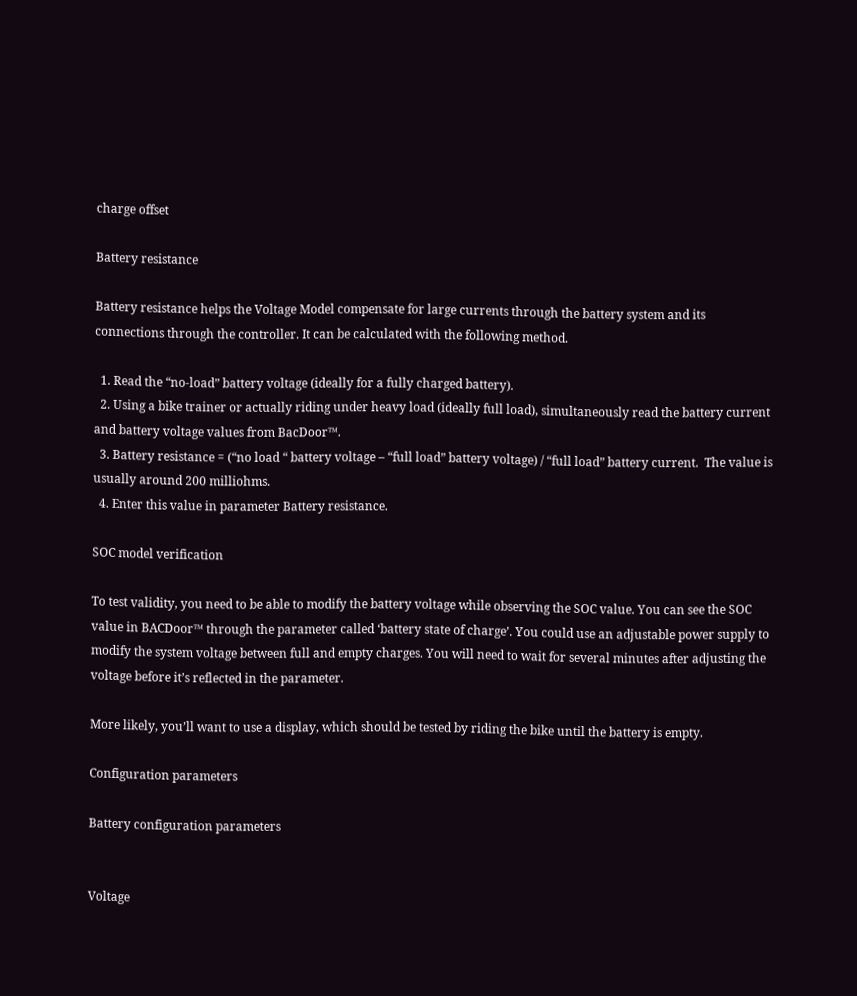charge offset

Battery resistance

Battery resistance helps the Voltage Model compensate for large currents through the battery system and its connections through the controller. It can be calculated with the following method.

  1. Read the “no-load” battery voltage (ideally for a fully charged battery).
  2. Using a bike trainer or actually riding under heavy load (ideally full load), simultaneously read the battery current and battery voltage values from BacDoor™.
  3. Battery resistance = (“no load “ battery voltage – “full load” battery voltage) / “full load” battery current.  The value is usually around 200 milliohms.
  4. Enter this value in parameter Battery resistance.

SOC model verification

To test validity, you need to be able to modify the battery voltage while observing the SOC value. You can see the SOC value in BACDoor™ through the parameter called ‘battery state of charge’. You could use an adjustable power supply to modify the system voltage between full and empty charges. You will need to wait for several minutes after adjusting the voltage before it’s reflected in the parameter.

More likely, you’ll want to use a display, which should be tested by riding the bike until the battery is empty.

Configuration parameters

Battery configuration parameters


Voltage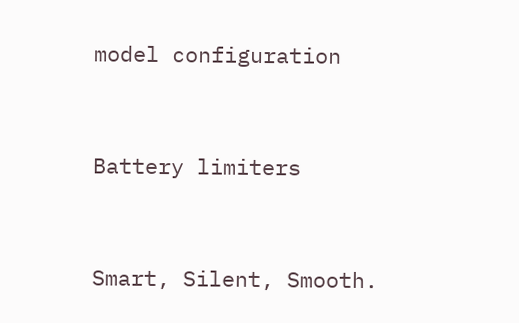model configuration


Battery limiters


Smart, Silent, Smooth.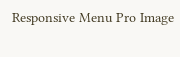Responsive Menu Pro Image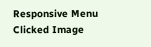Responsive Menu Clicked Image